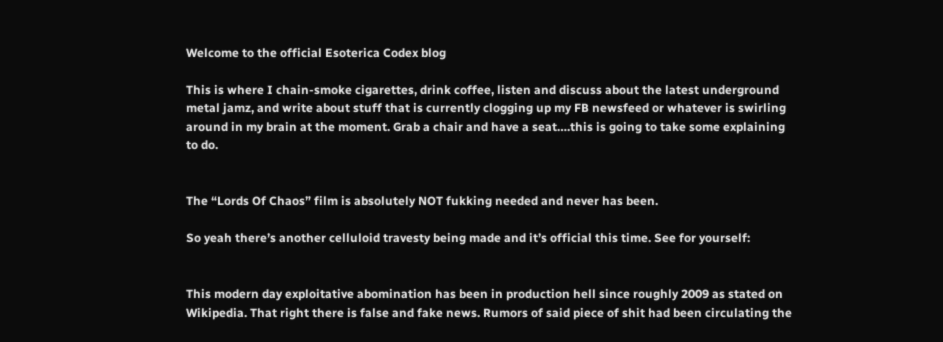Welcome to the official Esoterica Codex blog

This is where I chain-smoke cigarettes, drink coffee, listen and discuss about the latest underground metal jamz, and write about stuff that is currently clogging up my FB newsfeed or whatever is swirling around in my brain at the moment. Grab a chair and have a seat….this is going to take some explaining to do.


The “Lords Of Chaos” film is absolutely NOT fukking needed and never has been.

So yeah there’s another celluloid travesty being made and it’s official this time. See for yourself:


This modern day exploitative abomination has been in production hell since roughly 2009 as stated on Wikipedia. That right there is false and fake news. Rumors of said piece of shit had been circulating the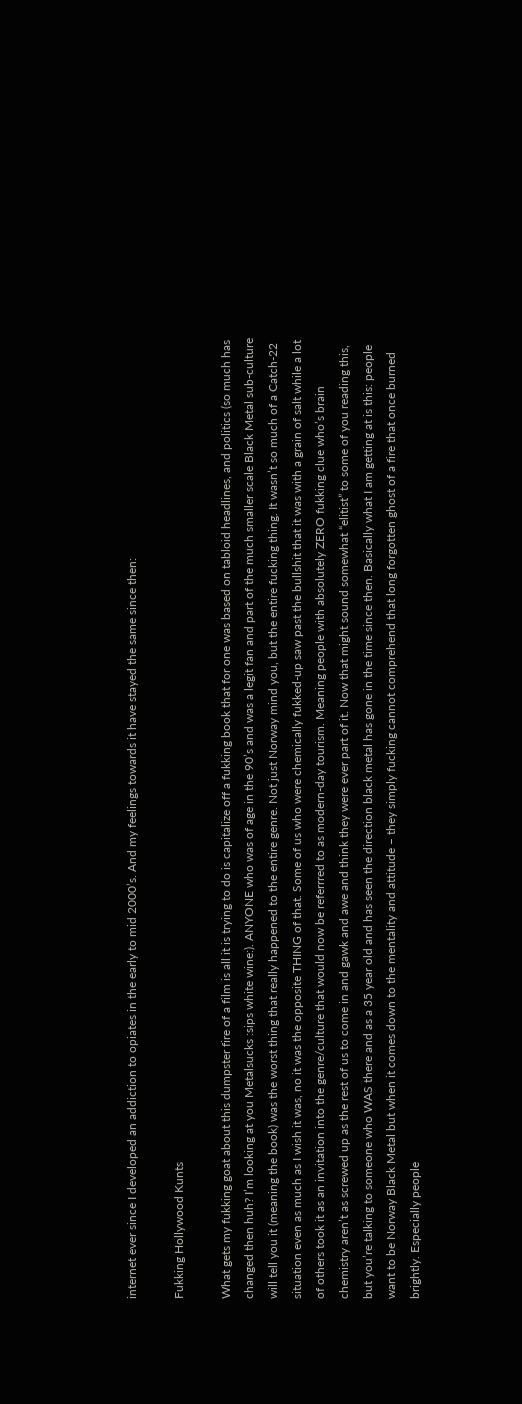internet ever since I developed an addiction to opiates in the early to mid 2000’s. And my feelings towards it have stayed the same since then:

Fukking Hollywood Kunts

What gets my fukking goat about this dumpster fire of a film is all it is trying to do is capitalize off a fukking book that for one was based on tabloid headlines, and politics (so much has changed then huh? I’m looking at you Metalsucks :sips white wine:). ANYONE who was of age in the 90’s and was a legit fan and part of the much smaller scale Black Metal sub-culture will tell you it (meaning the book) was the worst thing that really happened to the entire genre. Not just Norway mind you, but the entire fucking thing. It wasn’t so much of a Catch-22 situation even as much as I wish it was, no it was the opposite THING of that. Some of us who were chemically fukked-up saw past the bullshit that it was with a grain of salt while a lot of others took it as an invitation into the genre/culture that would now be referrred to as modern-day tourism. Meaning people with absolutely ZERO fukking clue who’s brain chemistry aren’t as screwed up as the rest of us to come in and gawk and awe and think they were ever part of it. Now that might sound somewhat “elitist” to some of you reading this, but you’re talking to someone who WAS there and as a 35 year old and has seen the direction black metal has gone in the time since then. Basically what I am getting at is this: people want to be Norway Black Metal but when it comes down to the mentality and attitude – they simply fucking cannot comprehend that long forgotten ghost of a fire that once burned brightly. Especially people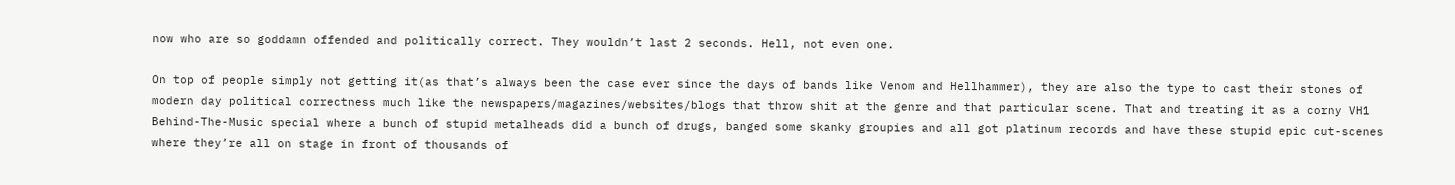now who are so goddamn offended and politically correct. They wouldn’t last 2 seconds. Hell, not even one.

On top of people simply not getting it(as that’s always been the case ever since the days of bands like Venom and Hellhammer), they are also the type to cast their stones of modern day political correctness much like the newspapers/magazines/websites/blogs that throw shit at the genre and that particular scene. That and treating it as a corny VH1 Behind-The-Music special where a bunch of stupid metalheads did a bunch of drugs, banged some skanky groupies and all got platinum records and have these stupid epic cut-scenes where they’re all on stage in front of thousands of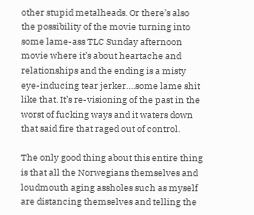other stupid metalheads. Or there’s also the possibility of the movie turning into some lame-ass TLC Sunday afternoon movie where it’s about heartache and relationships and the ending is a misty eye-inducing tear jerker….some lame shit like that. It’s re-visioning of the past in the worst of fucking ways and it waters down that said fire that raged out of control.

The only good thing about this entire thing is that all the Norwegians themselves and loudmouth aging assholes such as myself are distancing themselves and telling the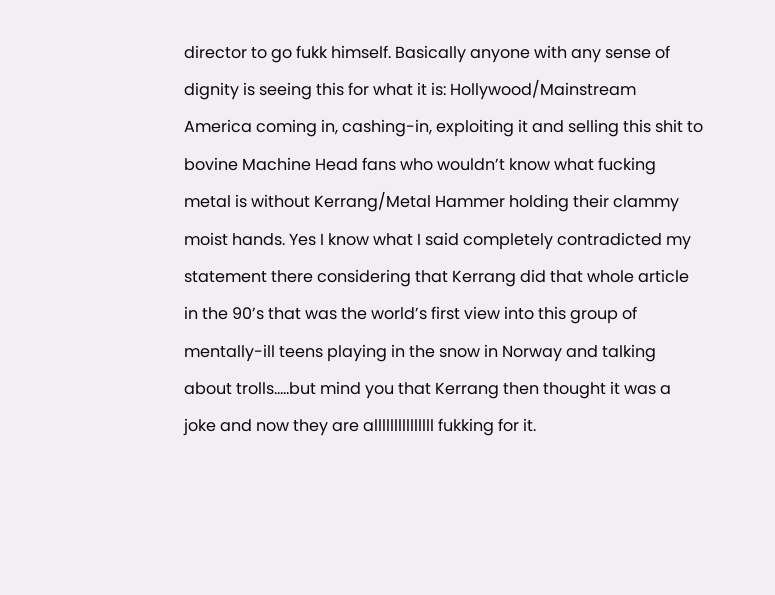director to go fukk himself. Basically anyone with any sense of dignity is seeing this for what it is: Hollywood/Mainstream America coming in, cashing-in, exploiting it and selling this shit to bovine Machine Head fans who wouldn’t know what fucking metal is without Kerrang/Metal Hammer holding their clammy moist hands. Yes I know what I said completely contradicted my statement there considering that Kerrang did that whole article in the 90’s that was the world’s first view into this group of mentally-ill teens playing in the snow in Norway and talking about trolls…..but mind you that Kerrang then thought it was a joke and now they are alllllllllllllll fukking for it.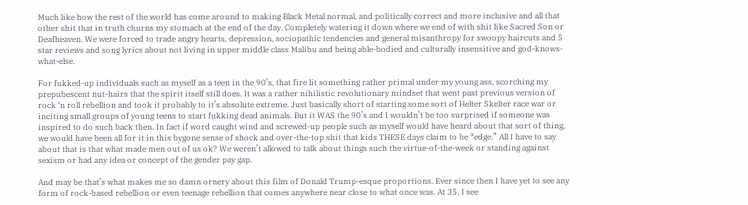Much like how the rest of the world has come around to making Black Metal normal, and politically correct and more inclusive and all that other shit that in truth churns my stomach at the end of the day. Completely watering it down where we end of with shit like Sacred Son or Deafheaven. We were forced to trade angry hearts, depression, sociopathic tendencies and general misanthropy for swoopy haircuts and 5 star reviews and song lyrics about not living in upper middle class Malibu and being able-bodied and culturally insensitive and god-knows-what-else.

For fukked-up individuals such as myself as a teen in the 90’s, that fire lit something rather primal under my young ass, scorching my prepubescent nut-hairs that the spirit itself still does. It was a rather nihilistic revolutionary mindset that went past previous version of rock ‘n roll rebellion and took it probably to it’s absolute extreme. Just basically short of starting some sort of Helter Skelter race war or inciting small groups of young teens to start fukking dead animals. But it WAS the 90’s and I wouldn’t be too surprised if someone was inspired to do such back then. In fact if word caught wind and screwed-up people such as myself would have heard about that sort of thing, we would have been all for it in this bygone sense of shock and over-the-top shit that kids THESE days claim to be “edge.” All I have to say about that is that what made men out of us ok? We weren’t allowed to talk about things such the virtue-of-the-week or standing against sexism or had any idea or concept of the gender pay gap.

And may be that’s what makes me so damn ornery about this film of Donald Trump-esque proportions. Ever since then I have yet to see any form of rock-based rebellion or even teenage rebellion that comes anywhere near close to what once was. At 35, I see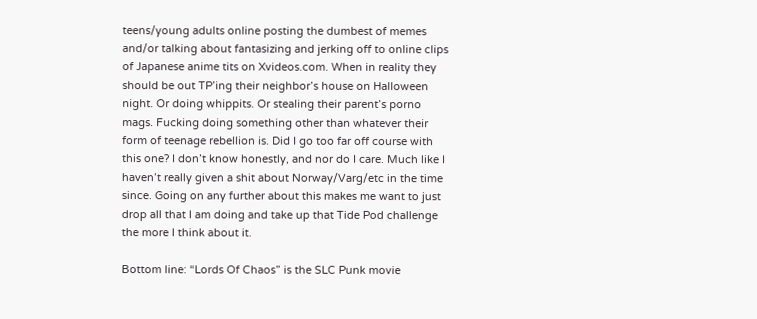teens/young adults online posting the dumbest of memes and/or talking about fantasizing and jerking off to online clips of Japanese anime tits on Xvideos.com. When in reality they should be out TP’ing their neighbor’s house on Halloween night. Or doing whippits. Or stealing their parent’s porno mags. Fucking doing something other than whatever their form of teenage rebellion is. Did I go too far off course with this one? I don’t know honestly, and nor do I care. Much like I haven’t really given a shit about Norway/Varg/etc in the time since. Going on any further about this makes me want to just drop all that I am doing and take up that Tide Pod challenge the more I think about it.

Bottom line: “Lords Of Chaos” is the SLC Punk movie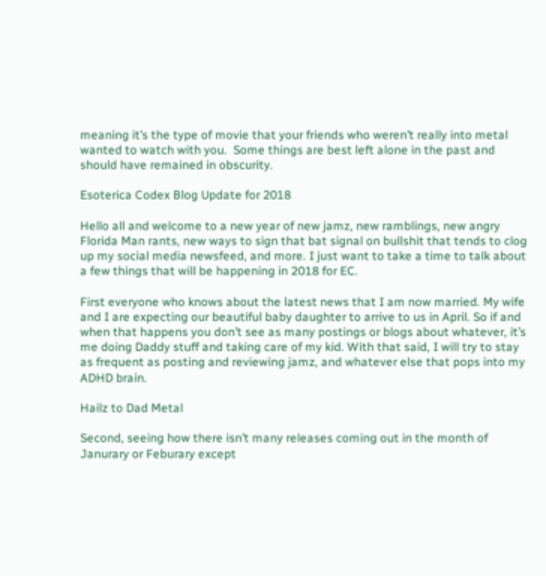meaning it’s the type of movie that your friends who weren’t really into metal wanted to watch with you.  Some things are best left alone in the past and should have remained in obscurity.

Esoterica Codex Blog Update for 2018

Hello all and welcome to a new year of new jamz, new ramblings, new angry Florida Man rants, new ways to sign that bat signal on bullshit that tends to clog up my social media newsfeed, and more. I just want to take a time to talk about a few things that will be happening in 2018 for EC.

First everyone who knows about the latest news that I am now married. My wife and I are expecting our beautiful baby daughter to arrive to us in April. So if and when that happens you don’t see as many postings or blogs about whatever, it’s me doing Daddy stuff and taking care of my kid. With that said, I will try to stay as frequent as posting and reviewing jamz, and whatever else that pops into my ADHD brain.

Hailz to Dad Metal

Second, seeing how there isn’t many releases coming out in the month of Janurary or Feburary except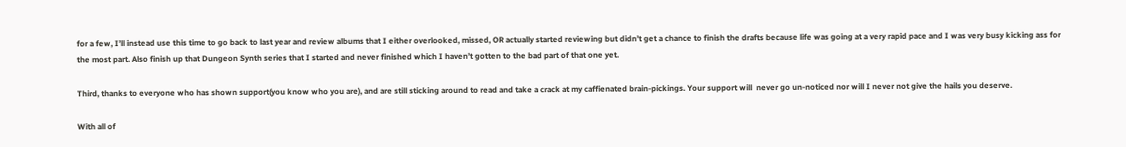for a few, I’ll instead use this time to go back to last year and review albums that I either overlooked, missed, OR actually started reviewing but didn’t get a chance to finish the drafts because life was going at a very rapid pace and I was very busy kicking ass for the most part. Also finish up that Dungeon Synth series that I started and never finished which I haven’t gotten to the bad part of that one yet.

Third, thanks to everyone who has shown support(you know who you are), and are still sticking around to read and take a crack at my caffienated brain-pickings. Your support will  never go un-noticed nor will I never not give the hails you deserve.

With all of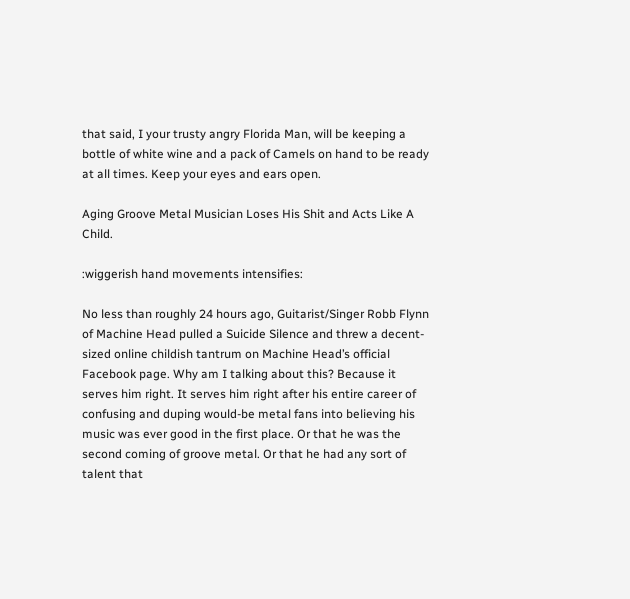that said, I your trusty angry Florida Man, will be keeping a bottle of white wine and a pack of Camels on hand to be ready at all times. Keep your eyes and ears open.

Aging Groove Metal Musician Loses His Shit and Acts Like A Child.

:wiggerish hand movements intensifies:

No less than roughly 24 hours ago, Guitarist/Singer Robb Flynn of Machine Head pulled a Suicide Silence and threw a decent-sized online childish tantrum on Machine Head’s official Facebook page. Why am I talking about this? Because it serves him right. It serves him right after his entire career of confusing and duping would-be metal fans into believing his music was ever good in the first place. Or that he was the second coming of groove metal. Or that he had any sort of talent that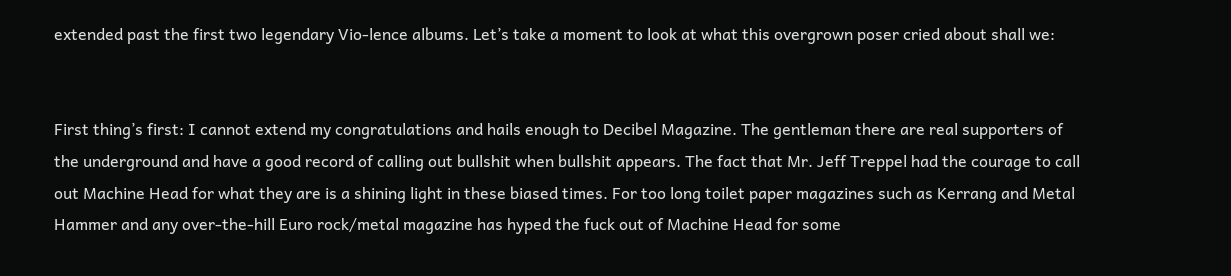extended past the first two legendary Vio-lence albums. Let’s take a moment to look at what this overgrown poser cried about shall we:


First thing’s first: I cannot extend my congratulations and hails enough to Decibel Magazine. The gentleman there are real supporters of the underground and have a good record of calling out bullshit when bullshit appears. The fact that Mr. Jeff Treppel had the courage to call out Machine Head for what they are is a shining light in these biased times. For too long toilet paper magazines such as Kerrang and Metal Hammer and any over-the-hill Euro rock/metal magazine has hyped the fuck out of Machine Head for some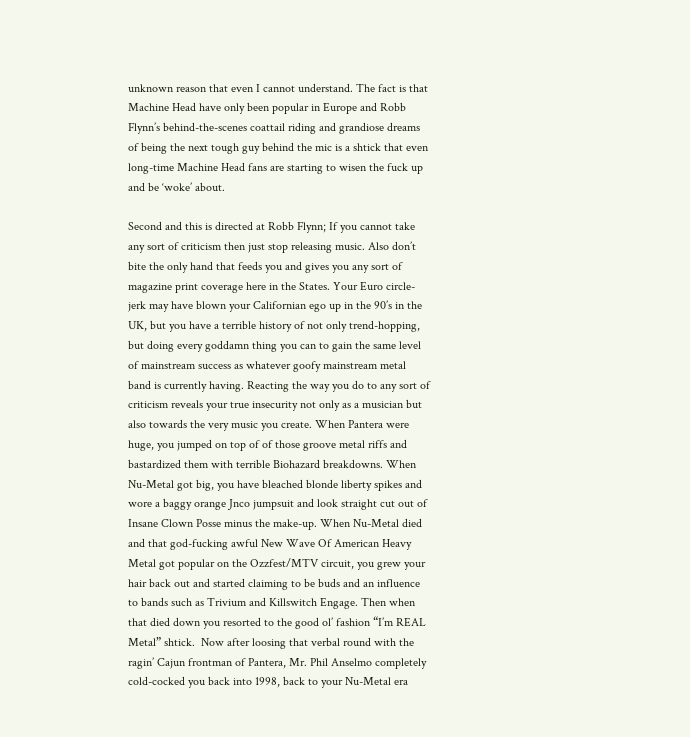unknown reason that even I cannot understand. The fact is that Machine Head have only been popular in Europe and Robb Flynn’s behind-the-scenes coattail riding and grandiose dreams of being the next tough guy behind the mic is a shtick that even long-time Machine Head fans are starting to wisen the fuck up and be ‘woke’ about.

Second and this is directed at Robb Flynn; If you cannot take any sort of criticism then just stop releasing music. Also don’t bite the only hand that feeds you and gives you any sort of magazine print coverage here in the States. Your Euro circle-jerk may have blown your Californian ego up in the 90’s in the UK, but you have a terrible history of not only trend-hopping, but doing every goddamn thing you can to gain the same level of mainstream success as whatever goofy mainstream metal band is currently having. Reacting the way you do to any sort of criticism reveals your true insecurity not only as a musician but also towards the very music you create. When Pantera were huge, you jumped on top of of those groove metal riffs and bastardized them with terrible Biohazard breakdowns. When Nu-Metal got big, you have bleached blonde liberty spikes and wore a baggy orange Jnco jumpsuit and look straight cut out of Insane Clown Posse minus the make-up. When Nu-Metal died and that god-fucking awful New Wave Of American Heavy Metal got popular on the Ozzfest/MTV circuit, you grew your hair back out and started claiming to be buds and an influence to bands such as Trivium and Killswitch Engage. Then when that died down you resorted to the good ol’ fashion “I’m REAL Metal” shtick.  Now after loosing that verbal round with the ragin’ Cajun frontman of Pantera, Mr. Phil Anselmo completely cold-cocked you back into 1998, back to your Nu-Metal era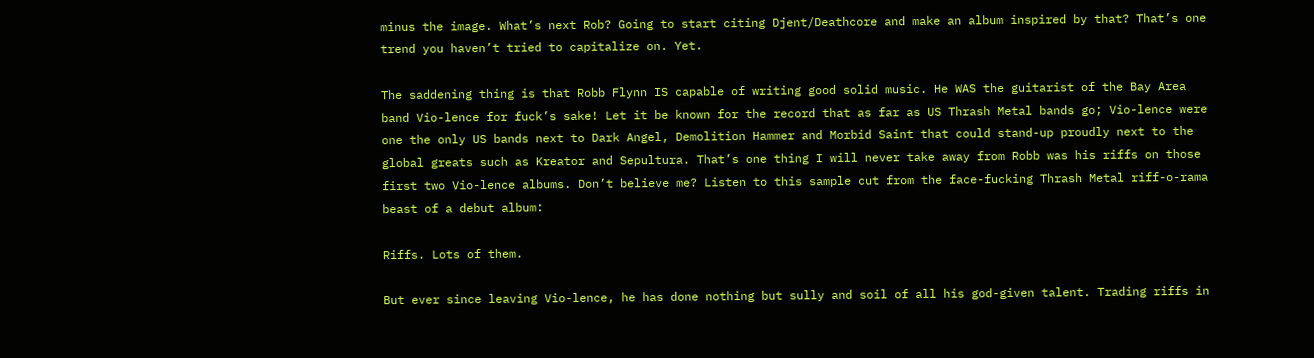minus the image. What’s next Rob? Going to start citing Djent/Deathcore and make an album inspired by that? That’s one trend you haven’t tried to capitalize on. Yet.

The saddening thing is that Robb Flynn IS capable of writing good solid music. He WAS the guitarist of the Bay Area band Vio-lence for fuck’s sake! Let it be known for the record that as far as US Thrash Metal bands go; Vio-lence were one the only US bands next to Dark Angel, Demolition Hammer and Morbid Saint that could stand-up proudly next to the global greats such as Kreator and Sepultura. That’s one thing I will never take away from Robb was his riffs on those first two Vio-lence albums. Don’t believe me? Listen to this sample cut from the face-fucking Thrash Metal riff-o-rama beast of a debut album:

Riffs. Lots of them.

But ever since leaving Vio-lence, he has done nothing but sully and soil of all his god-given talent. Trading riffs in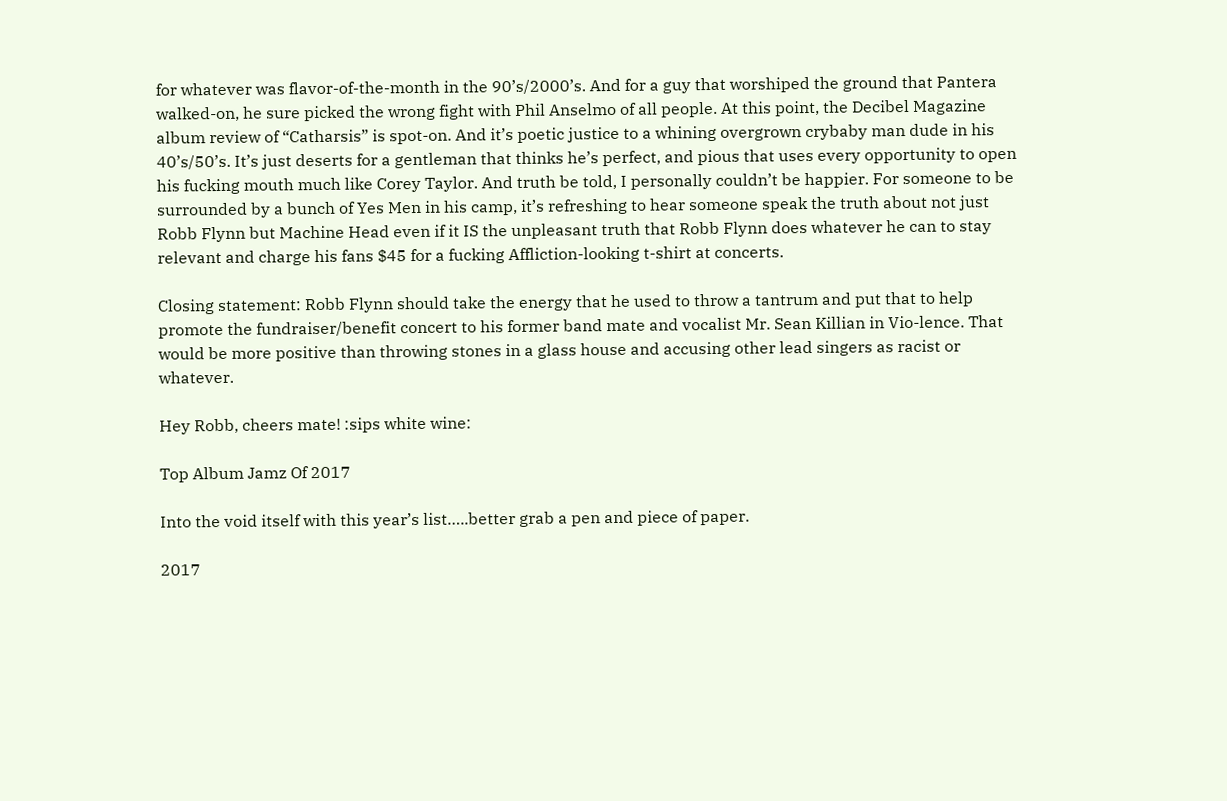for whatever was flavor-of-the-month in the 90’s/2000’s. And for a guy that worshiped the ground that Pantera walked-on, he sure picked the wrong fight with Phil Anselmo of all people. At this point, the Decibel Magazine album review of “Catharsis” is spot-on. And it’s poetic justice to a whining overgrown crybaby man dude in his 40’s/50’s. It’s just deserts for a gentleman that thinks he’s perfect, and pious that uses every opportunity to open his fucking mouth much like Corey Taylor. And truth be told, I personally couldn’t be happier. For someone to be surrounded by a bunch of Yes Men in his camp, it’s refreshing to hear someone speak the truth about not just Robb Flynn but Machine Head even if it IS the unpleasant truth that Robb Flynn does whatever he can to stay relevant and charge his fans $45 for a fucking Affliction-looking t-shirt at concerts.

Closing statement: Robb Flynn should take the energy that he used to throw a tantrum and put that to help promote the fundraiser/benefit concert to his former band mate and vocalist Mr. Sean Killian in Vio-lence. That would be more positive than throwing stones in a glass house and accusing other lead singers as racist or whatever.

Hey Robb, cheers mate! :sips white wine:

Top Album Jamz Of 2017

Into the void itself with this year’s list…..better grab a pen and piece of paper.

2017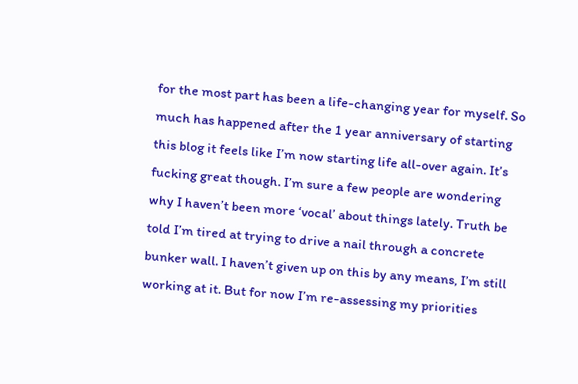for the most part has been a life-changing year for myself. So much has happened after the 1 year anniversary of starting this blog it feels like I’m now starting life all-over again. It’s fucking great though. I’m sure a few people are wondering why I haven’t been more ‘vocal’ about things lately. Truth be told I’m tired at trying to drive a nail through a concrete bunker wall. I haven’t given up on this by any means, I’m still working at it. But for now I’m re-assessing my priorities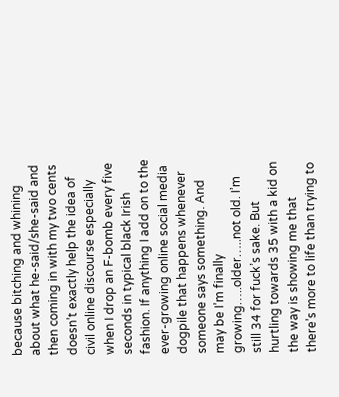because bitching and whining about what he-said/she-said and then coming in with my two cents doesn’t exactly help the idea of civil online discourse especially when I drop an F-bomb every five seconds in typical black Irish fashion. If anything I add on to the ever-growing online social media dogpile that happens whenever someone says something. And may be I’m finally growing…..older…..not old. I’m still 34 for fuck’s sake. But hurtling towards 35 with a kid on the way is showing me that there’s more to life than trying to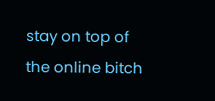stay on top of the online bitch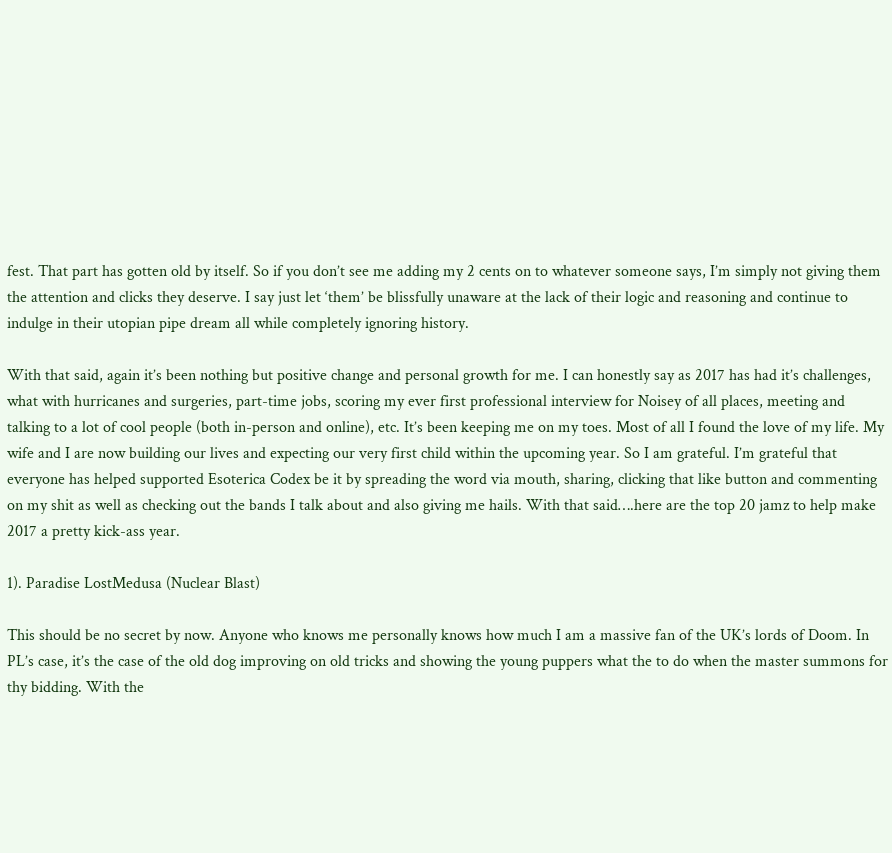fest. That part has gotten old by itself. So if you don’t see me adding my 2 cents on to whatever someone says, I’m simply not giving them the attention and clicks they deserve. I say just let ‘them’ be blissfully unaware at the lack of their logic and reasoning and continue to indulge in their utopian pipe dream all while completely ignoring history.

With that said, again it’s been nothing but positive change and personal growth for me. I can honestly say as 2017 has had it’s challenges, what with hurricanes and surgeries, part-time jobs, scoring my ever first professional interview for Noisey of all places, meeting and talking to a lot of cool people (both in-person and online), etc. It’s been keeping me on my toes. Most of all I found the love of my life. My wife and I are now building our lives and expecting our very first child within the upcoming year. So I am grateful. I’m grateful that everyone has helped supported Esoterica Codex be it by spreading the word via mouth, sharing, clicking that like button and commenting on my shit as well as checking out the bands I talk about and also giving me hails. With that said….here are the top 20 jamz to help make 2017 a pretty kick-ass year.

1). Paradise LostMedusa (Nuclear Blast)

This should be no secret by now. Anyone who knows me personally knows how much I am a massive fan of the UK’s lords of Doom. In PL’s case, it’s the case of the old dog improving on old tricks and showing the young puppers what the to do when the master summons for thy bidding. With the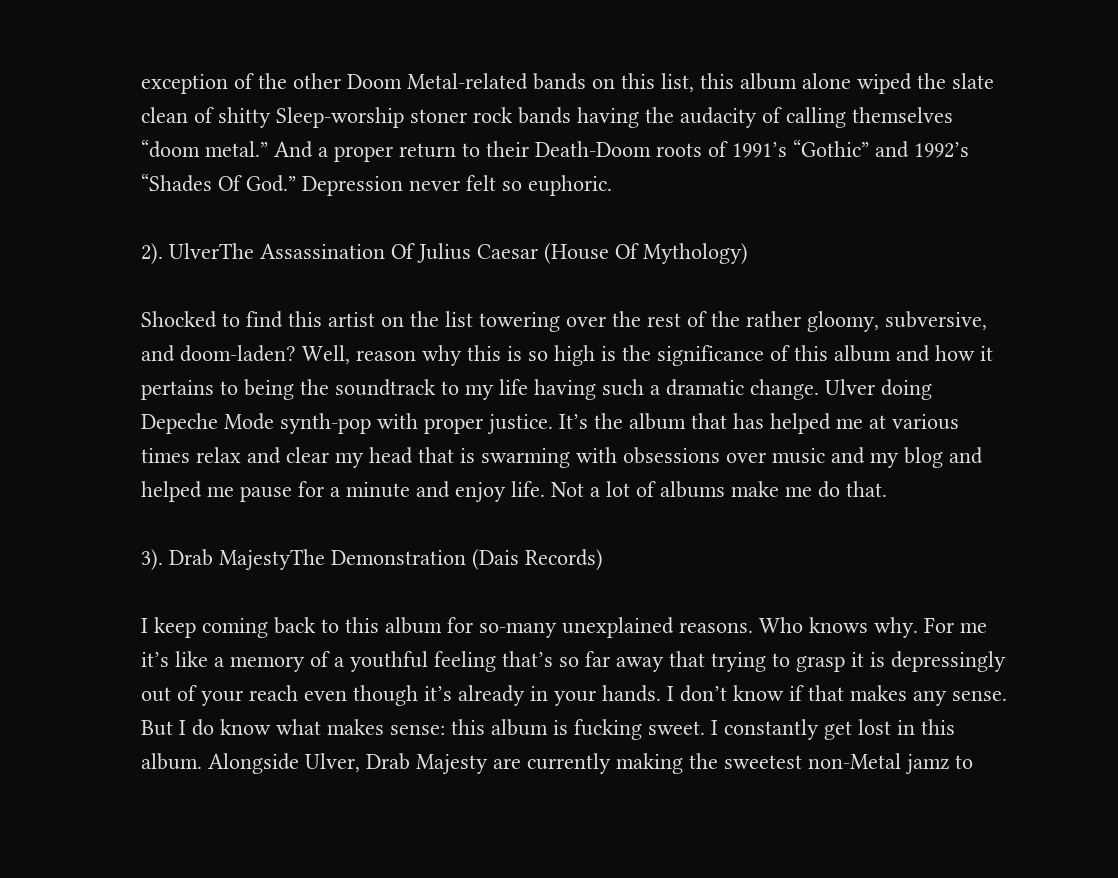exception of the other Doom Metal-related bands on this list, this album alone wiped the slate clean of shitty Sleep-worship stoner rock bands having the audacity of calling themselves “doom metal.” And a proper return to their Death-Doom roots of 1991’s “Gothic” and 1992’s “Shades Of God.” Depression never felt so euphoric.

2). UlverThe Assassination Of Julius Caesar (House Of Mythology)

Shocked to find this artist on the list towering over the rest of the rather gloomy, subversive, and doom-laden? Well, reason why this is so high is the significance of this album and how it pertains to being the soundtrack to my life having such a dramatic change. Ulver doing Depeche Mode synth-pop with proper justice. It’s the album that has helped me at various times relax and clear my head that is swarming with obsessions over music and my blog and helped me pause for a minute and enjoy life. Not a lot of albums make me do that.

3). Drab MajestyThe Demonstration (Dais Records)

I keep coming back to this album for so-many unexplained reasons. Who knows why. For me it’s like a memory of a youthful feeling that’s so far away that trying to grasp it is depressingly out of your reach even though it’s already in your hands. I don’t know if that makes any sense. But I do know what makes sense: this album is fucking sweet. I constantly get lost in this album. Alongside Ulver, Drab Majesty are currently making the sweetest non-Metal jamz to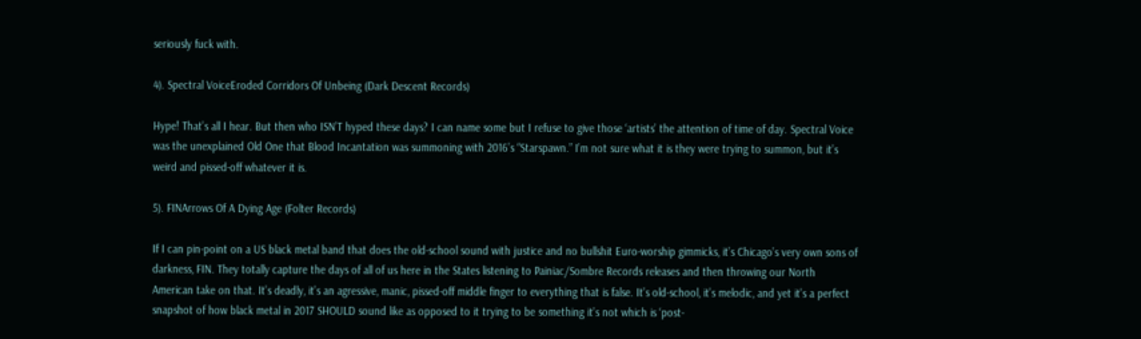seriously fuck with.

4). Spectral VoiceEroded Corridors Of Unbeing (Dark Descent Records)

Hype! That’s all I hear. But then who ISN’T hyped these days? I can name some but I refuse to give those ‘artists’ the attention of time of day. Spectral Voice was the unexplained Old One that Blood Incantation was summoning with 2016’s “Starspawn.” I’m not sure what it is they were trying to summon, but it’s weird and pissed-off whatever it is.

5). FINArrows Of A Dying Age (Folter Records)

If I can pin-point on a US black metal band that does the old-school sound with justice and no bullshit Euro-worship gimmicks, it’s Chicago’s very own sons of darkness, FIN. They totally capture the days of all of us here in the States listening to Painiac/Sombre Records releases and then throwing our North American take on that. It’s deadly, it’s an agressive, manic, pissed-off middle finger to everything that is false. It’s old-school, it’s melodic, and yet it’s a perfect snapshot of how black metal in 2017 SHOULD sound like as opposed to it trying to be something it’s not which is ‘post-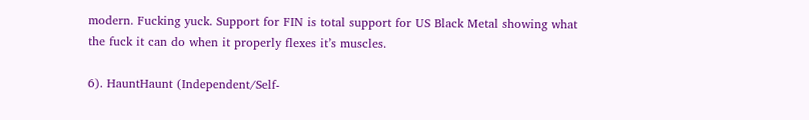modern. Fucking yuck. Support for FIN is total support for US Black Metal showing what the fuck it can do when it properly flexes it’s muscles.

6). HauntHaunt (Independent/Self-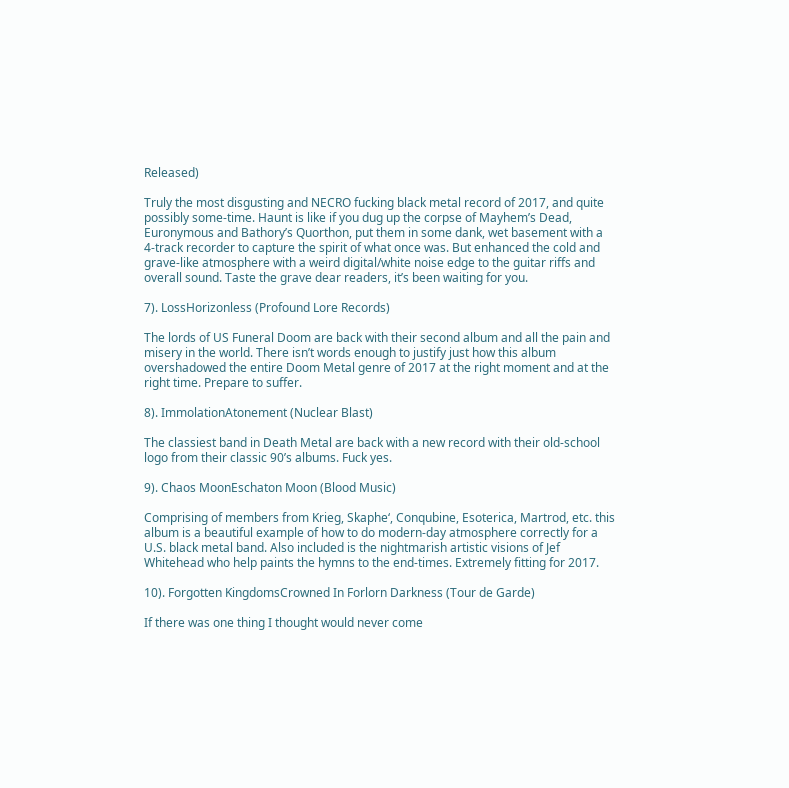Released)

Truly the most disgusting and NECRO fucking black metal record of 2017, and quite possibly some-time. Haunt is like if you dug up the corpse of Mayhem’s Dead, Euronymous and Bathory’s Quorthon, put them in some dank, wet basement with a 4-track recorder to capture the spirit of what once was. But enhanced the cold and grave-like atmosphere with a weird digital/white noise edge to the guitar riffs and overall sound. Taste the grave dear readers, it’s been waiting for you.

7). LossHorizonless (Profound Lore Records)

The lords of US Funeral Doom are back with their second album and all the pain and misery in the world. There isn’t words enough to justify just how this album overshadowed the entire Doom Metal genre of 2017 at the right moment and at the right time. Prepare to suffer.

8). ImmolationAtonement (Nuclear Blast)

The classiest band in Death Metal are back with a new record with their old-school logo from their classic 90’s albums. Fuck yes.

9). Chaos MoonEschaton Moon (Blood Music)

Comprising of members from Krieg, Skaphe‘, Conqubine, Esoterica, Martrod, etc. this album is a beautiful example of how to do modern-day atmosphere correctly for a U.S. black metal band. Also included is the nightmarish artistic visions of Jef Whitehead who help paints the hymns to the end-times. Extremely fitting for 2017.

10). Forgotten KingdomsCrowned In Forlorn Darkness (Tour de Garde)

If there was one thing I thought would never come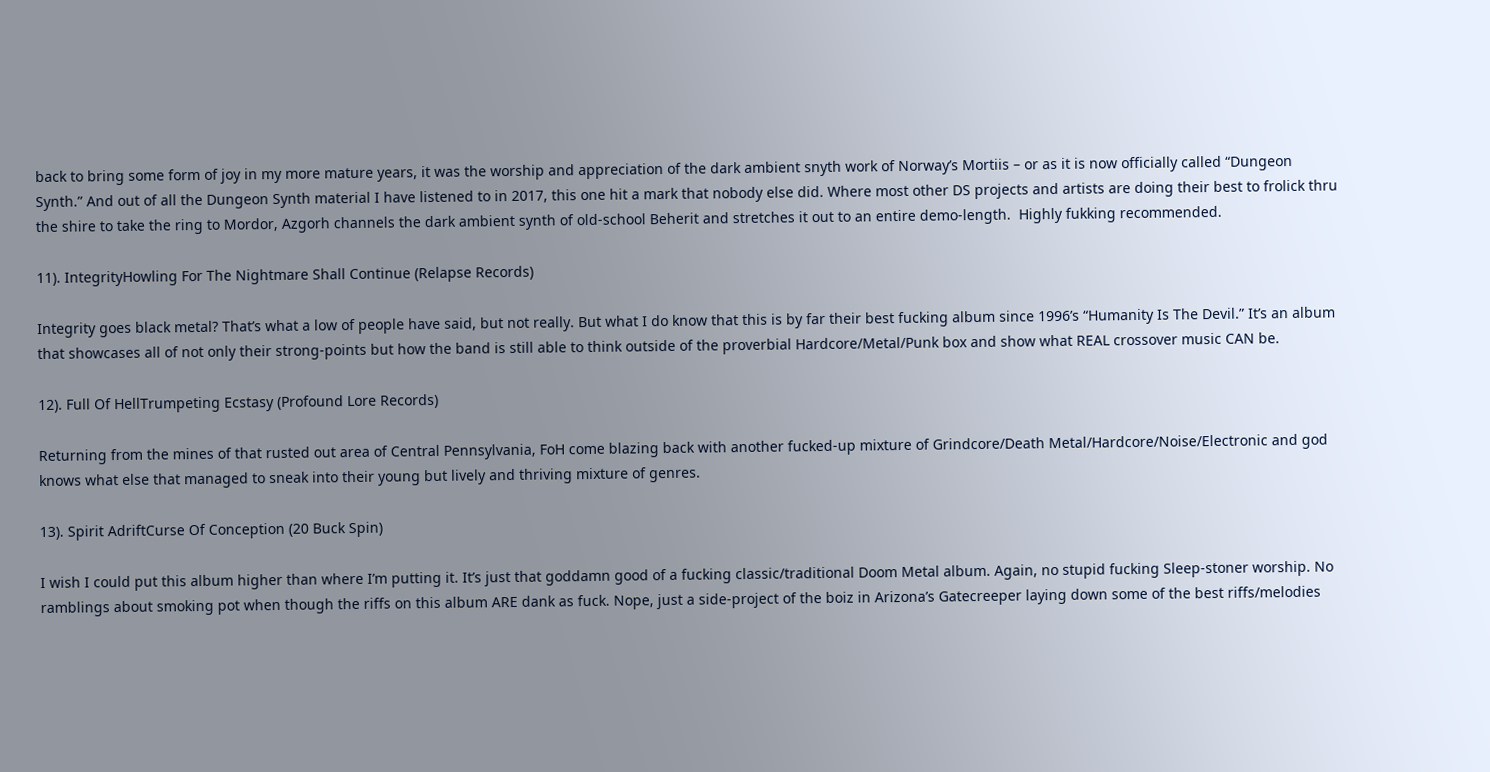back to bring some form of joy in my more mature years, it was the worship and appreciation of the dark ambient snyth work of Norway’s Mortiis – or as it is now officially called “Dungeon Synth.” And out of all the Dungeon Synth material I have listened to in 2017, this one hit a mark that nobody else did. Where most other DS projects and artists are doing their best to frolick thru the shire to take the ring to Mordor, Azgorh channels the dark ambient synth of old-school Beherit and stretches it out to an entire demo-length.  Highly fukking recommended.

11). IntegrityHowling For The Nightmare Shall Continue (Relapse Records)

Integrity goes black metal? That’s what a low of people have said, but not really. But what I do know that this is by far their best fucking album since 1996’s “Humanity Is The Devil.” It’s an album that showcases all of not only their strong-points but how the band is still able to think outside of the proverbial Hardcore/Metal/Punk box and show what REAL crossover music CAN be.

12). Full Of HellTrumpeting Ecstasy (Profound Lore Records)

Returning from the mines of that rusted out area of Central Pennsylvania, FoH come blazing back with another fucked-up mixture of Grindcore/Death Metal/Hardcore/Noise/Electronic and god knows what else that managed to sneak into their young but lively and thriving mixture of genres.

13). Spirit AdriftCurse Of Conception (20 Buck Spin)

I wish I could put this album higher than where I’m putting it. It’s just that goddamn good of a fucking classic/traditional Doom Metal album. Again, no stupid fucking Sleep-stoner worship. No ramblings about smoking pot when though the riffs on this album ARE dank as fuck. Nope, just a side-project of the boiz in Arizona’s Gatecreeper laying down some of the best riffs/melodies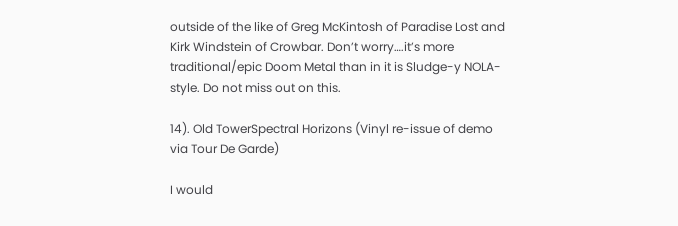outside of the like of Greg McKintosh of Paradise Lost and Kirk Windstein of Crowbar. Don’t worry….it’s more traditional/epic Doom Metal than in it is Sludge-y NOLA-style. Do not miss out on this.

14). Old TowerSpectral Horizons (Vinyl re-issue of demo via Tour De Garde)

I would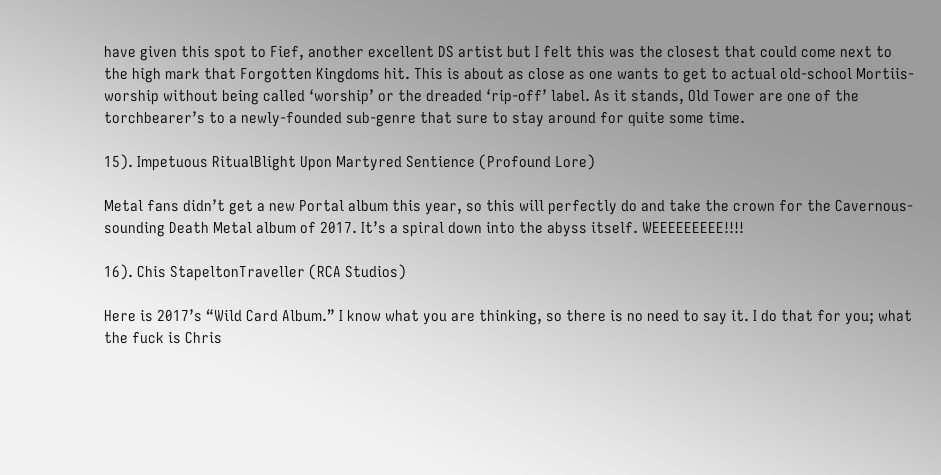have given this spot to Fief, another excellent DS artist but I felt this was the closest that could come next to the high mark that Forgotten Kingdoms hit. This is about as close as one wants to get to actual old-school Mortiis-worship without being called ‘worship’ or the dreaded ‘rip-off’ label. As it stands, Old Tower are one of the torchbearer’s to a newly-founded sub-genre that sure to stay around for quite some time.

15). Impetuous RitualBlight Upon Martyred Sentience (Profound Lore)

Metal fans didn’t get a new Portal album this year, so this will perfectly do and take the crown for the Cavernous-sounding Death Metal album of 2017. It’s a spiral down into the abyss itself. WEEEEEEEEE!!!!

16). Chis StapeltonTraveller (RCA Studios)

Here is 2017’s “Wild Card Album.” I know what you are thinking, so there is no need to say it. I do that for you; what the fuck is Chris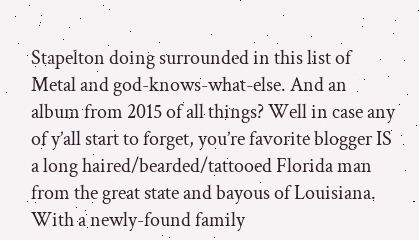Stapelton doing surrounded in this list of Metal and god-knows-what-else. And an album from 2015 of all things? Well in case any of y’all start to forget, you’re favorite blogger IS a long haired/bearded/tattooed Florida man from the great state and bayous of Louisiana. With a newly-found family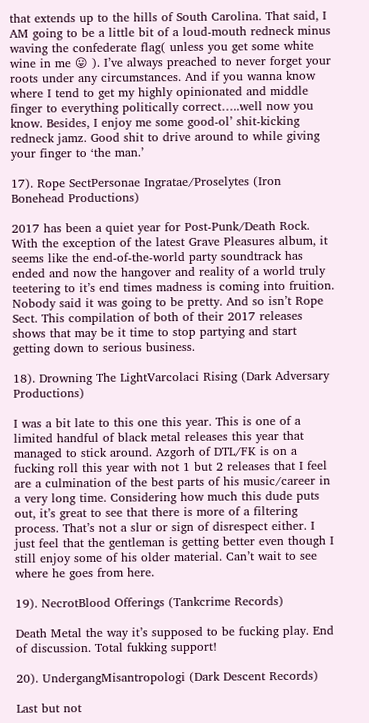that extends up to the hills of South Carolina. That said, I AM going to be a little bit of a loud-mouth redneck minus waving the confederate flag( unless you get some white wine in me 😛 ). I’ve always preached to never forget your roots under any circumstances. And if you wanna know where I tend to get my highly opinionated and middle finger to everything politically correct…..well now you know. Besides, I enjoy me some good-ol’ shit-kicking redneck jamz. Good shit to drive around to while giving your finger to ‘the man.’

17). Rope SectPersonae Ingratae/Proselytes (Iron Bonehead Productions)

2017 has been a quiet year for Post-Punk/Death Rock. With the exception of the latest Grave Pleasures album, it seems like the end-of-the-world party soundtrack has ended and now the hangover and reality of a world truly teetering to it’s end times madness is coming into fruition. Nobody said it was going to be pretty. And so isn’t Rope Sect. This compilation of both of their 2017 releases shows that may be it time to stop partying and start getting down to serious business.

18). Drowning The LightVarcolaci Rising (Dark Adversary Productions)

I was a bit late to this one this year. This is one of a limited handful of black metal releases this year that managed to stick around. Azgorh of DTL/FK is on a fucking roll this year with not 1 but 2 releases that I feel are a culmination of the best parts of his music/career in a very long time. Considering how much this dude puts out, it’s great to see that there is more of a filtering process. That’s not a slur or sign of disrespect either. I just feel that the gentleman is getting better even though I still enjoy some of his older material. Can’t wait to see where he goes from here.

19). NecrotBlood Offerings (Tankcrime Records)

Death Metal the way it’s supposed to be fucking play. End of discussion. Total fukking support!

20). UndergangMisantropologi (Dark Descent Records)

Last but not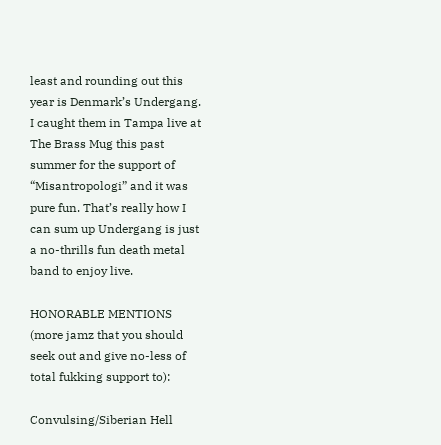least and rounding out this year is Denmark’s Undergang. I caught them in Tampa live at The Brass Mug this past summer for the support of “Misantropologi” and it was pure fun. That’s really how I can sum up Undergang is just a no-thrills fun death metal band to enjoy live.

HONORABLE MENTIONS (more jamz that you should seek out and give no-less of total fukking support to):

Convulsing/Siberian Hell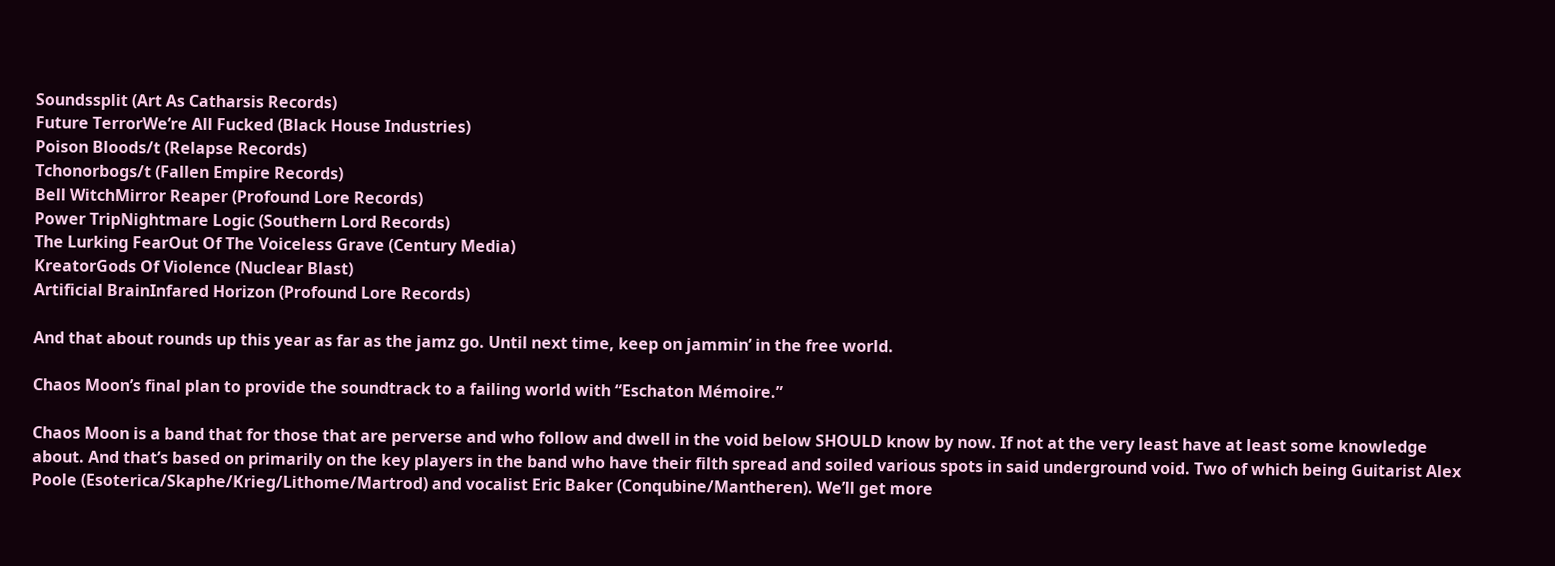Soundssplit (Art As Catharsis Records)
Future TerrorWe’re All Fucked (Black House Industries)
Poison Bloods/t (Relapse Records)
Tchonorbogs/t (Fallen Empire Records)
Bell WitchMirror Reaper (Profound Lore Records)
Power TripNightmare Logic (Southern Lord Records)
The Lurking FearOut Of The Voiceless Grave (Century Media)
KreatorGods Of Violence (Nuclear Blast)
Artificial BrainInfared Horizon (Profound Lore Records)

And that about rounds up this year as far as the jamz go. Until next time, keep on jammin’ in the free world.

Chaos Moon’s final plan to provide the soundtrack to a failing world with “Eschaton Mémoire.”

Chaos Moon is a band that for those that are perverse and who follow and dwell in the void below SHOULD know by now. If not at the very least have at least some knowledge about. And that’s based on primarily on the key players in the band who have their filth spread and soiled various spots in said underground void. Two of which being Guitarist Alex Poole (Esoterica/Skaphe/Krieg/Lithome/Martrod) and vocalist Eric Baker (Conqubine/Mantheren). We’ll get more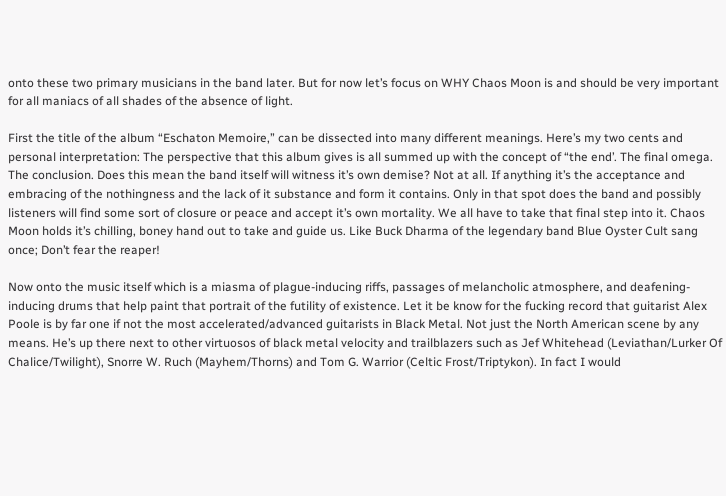onto these two primary musicians in the band later. But for now let’s focus on WHY Chaos Moon is and should be very important for all maniacs of all shades of the absence of light.

First the title of the album “Eschaton Memoire,” can be dissected into many different meanings. Here’s my two cents and personal interpretation: The perspective that this album gives is all summed up with the concept of “the end’. The final omega. The conclusion. Does this mean the band itself will witness it’s own demise? Not at all. If anything it’s the acceptance and embracing of the nothingness and the lack of it substance and form it contains. Only in that spot does the band and possibly listeners will find some sort of closure or peace and accept it’s own mortality. We all have to take that final step into it. Chaos Moon holds it’s chilling, boney hand out to take and guide us. Like Buck Dharma of the legendary band Blue Oyster Cult sang once; Don’t fear the reaper!

Now onto the music itself which is a miasma of plague-inducing riffs, passages of melancholic atmosphere, and deafening-inducing drums that help paint that portrait of the futility of existence. Let it be know for the fucking record that guitarist Alex Poole is by far one if not the most accelerated/advanced guitarists in Black Metal. Not just the North American scene by any means. He’s up there next to other virtuosos of black metal velocity and trailblazers such as Jef Whitehead (Leviathan/Lurker Of Chalice/Twilight), Snorre W. Ruch (Mayhem/Thorns) and Tom G. Warrior (Celtic Frost/Triptykon). In fact I would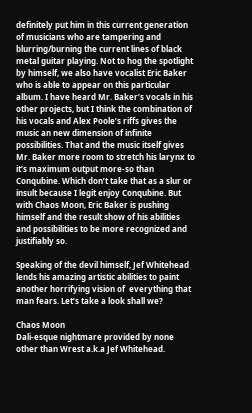definitely put him in this current generation of musicians who are tampering and blurring/burning the current lines of black metal guitar playing. Not to hog the spotlight by himself, we also have vocalist Eric Baker who is able to appear on this particular album. I have heard Mr. Baker’s vocals in his other projects, but I think the combination of his vocals and Alex Poole’s riffs gives the music an new dimension of infinite possibilities. That and the music itself gives Mr. Baker more room to stretch his larynx to it’s maximum output more-so than Conqubine. Which don’t take that as a slur or insult because I legit enjoy Conqubine. But with Chaos Moon, Eric Baker is pushing himself and the result show of his abilities and possibilities to be more recognized and justifiably so.

Speaking of the devil himself, Jef Whitehead lends his amazing artistic abilities to paint another horrifying vision of  everything that man fears. Let’s take a look shall we?

Chaos Moon
Dali-esque nightmare provided by none other than Wrest a.k.a Jef Whitehead.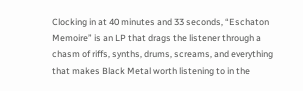Clocking in at 40 minutes and 33 seconds, “Eschaton Memoire” is an LP that drags the listener through a chasm of riffs, synths, drums, screams, and everything that makes Black Metal worth listening to in the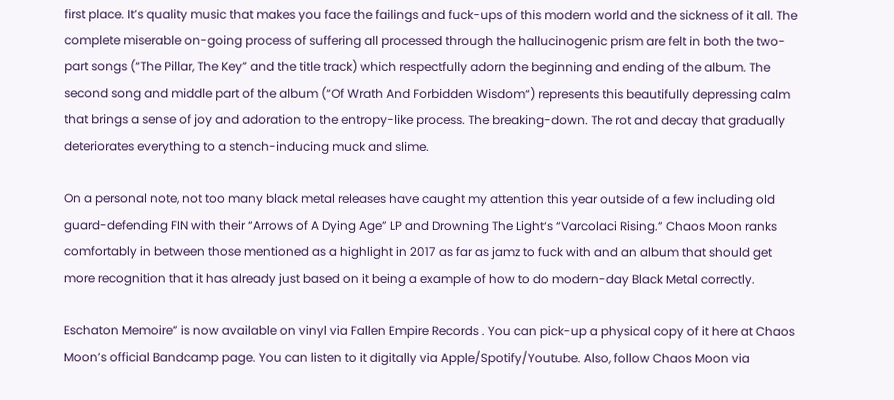first place. It’s quality music that makes you face the failings and fuck-ups of this modern world and the sickness of it all. The complete miserable on-going process of suffering all processed through the hallucinogenic prism are felt in both the two-part songs (“The Pillar, The Key” and the title track) which respectfully adorn the beginning and ending of the album. The second song and middle part of the album (“Of Wrath And Forbidden Wisdom“) represents this beautifully depressing calm that brings a sense of joy and adoration to the entropy-like process. The breaking-down. The rot and decay that gradually deteriorates everything to a stench-inducing muck and slime.

On a personal note, not too many black metal releases have caught my attention this year outside of a few including old guard-defending FIN with their “Arrows of A Dying Age” LP and Drowning The Light‘s “Varcolaci Rising.” Chaos Moon ranks comfortably in between those mentioned as a highlight in 2017 as far as jamz to fuck with and an album that should get more recognition that it has already just based on it being a example of how to do modern-day Black Metal correctly.

Eschaton Memoire” is now available on vinyl via Fallen Empire Records . You can pick-up a physical copy of it here at Chaos Moon’s official Bandcamp page. You can listen to it digitally via Apple/Spotify/Youtube. Also, follow Chaos Moon via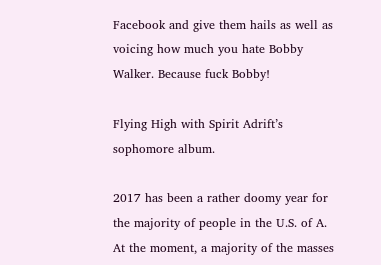Facebook and give them hails as well as voicing how much you hate Bobby Walker. Because fuck Bobby!

Flying High with Spirit Adrift’s sophomore album.

2017 has been a rather doomy year for the majority of people in the U.S. of A. At the moment, a majority of the masses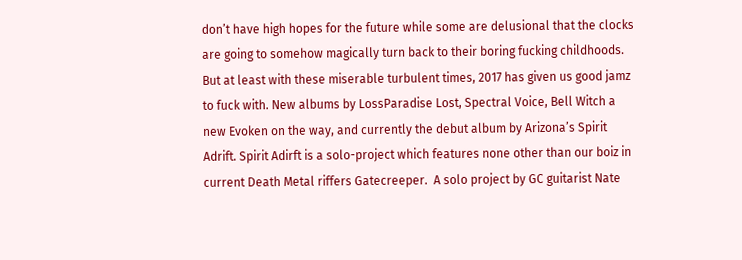don’t have high hopes for the future while some are delusional that the clocks are going to somehow magically turn back to their boring fucking childhoods. But at least with these miserable turbulent times, 2017 has given us good jamz to fuck with. New albums by LossParadise Lost, Spectral Voice, Bell Witch a new Evoken on the way, and currently the debut album by Arizona’s Spirit Adrift. Spirit Adirft is a solo-project which features none other than our boiz in current Death Metal riffers Gatecreeper.  A solo project by GC guitarist Nate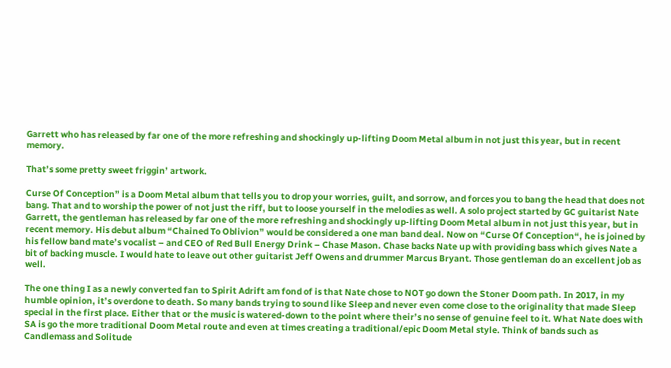Garrett who has released by far one of the more refreshing and shockingly up-lifting Doom Metal album in not just this year, but in recent memory.

That’s some pretty sweet friggin’ artwork.

Curse Of Conception” is a Doom Metal album that tells you to drop your worries, guilt, and sorrow, and forces you to bang the head that does not bang. That and to worship the power of not just the riff, but to loose yourself in the melodies as well. A solo project started by GC guitarist Nate Garrett, the gentleman has released by far one of the more refreshing and shockingly up-lifting Doom Metal album in not just this year, but in recent memory. His debut album “Chained To Oblivion” would be considered a one man band deal. Now on “Curse Of Conception“, he is joined by his fellow band mate’s vocalist – and CEO of Red Bull Energy Drink – Chase Mason. Chase backs Nate up with providing bass which gives Nate a bit of backing muscle. I would hate to leave out other guitarist Jeff Owens and drummer Marcus Bryant. Those gentleman do an excellent job as well.

The one thing I as a newly converted fan to Spirit Adrift am fond of is that Nate chose to NOT go down the Stoner Doom path. In 2017, in my humble opinion, it’s overdone to death. So many bands trying to sound like Sleep and never even come close to the originality that made Sleep special in the first place. Either that or the music is watered-down to the point where their’s no sense of genuine feel to it. What Nate does with SA is go the more traditional Doom Metal route and even at times creating a traditional/epic Doom Metal style. Think of bands such as Candlemass and Solitude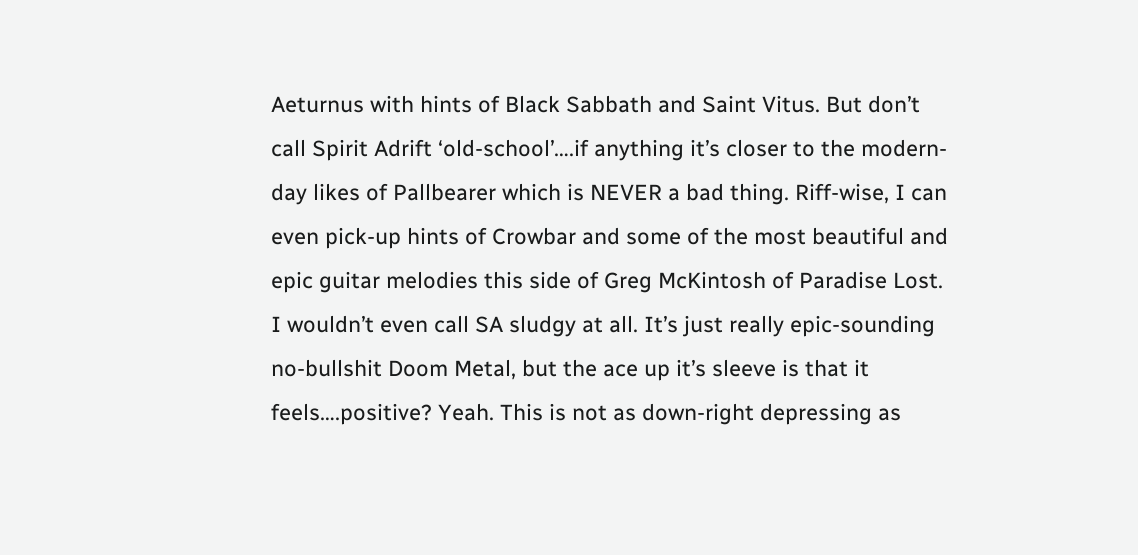Aeturnus with hints of Black Sabbath and Saint Vitus. But don’t call Spirit Adrift ‘old-school’….if anything it’s closer to the modern-day likes of Pallbearer which is NEVER a bad thing. Riff-wise, I can even pick-up hints of Crowbar and some of the most beautiful and epic guitar melodies this side of Greg McKintosh of Paradise Lost. I wouldn’t even call SA sludgy at all. It’s just really epic-sounding no-bullshit Doom Metal, but the ace up it’s sleeve is that it feels….positive? Yeah. This is not as down-right depressing as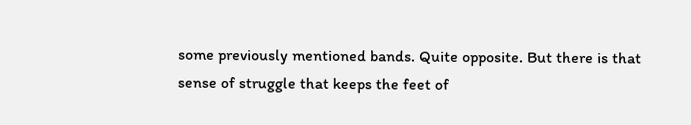some previously mentioned bands. Quite opposite. But there is that sense of struggle that keeps the feet of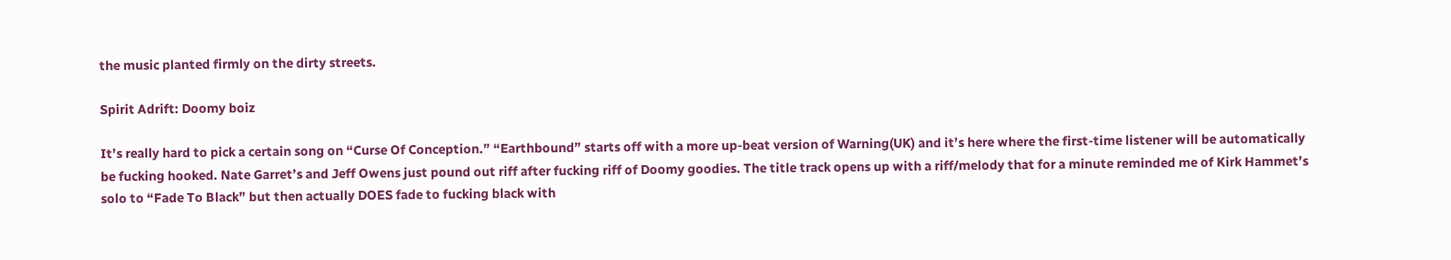the music planted firmly on the dirty streets.

Spirit Adrift: Doomy boiz

It’s really hard to pick a certain song on “Curse Of Conception.” “Earthbound” starts off with a more up-beat version of Warning(UK) and it’s here where the first-time listener will be automatically be fucking hooked. Nate Garret’s and Jeff Owens just pound out riff after fucking riff of Doomy goodies. The title track opens up with a riff/melody that for a minute reminded me of Kirk Hammet’s solo to “Fade To Black” but then actually DOES fade to fucking black with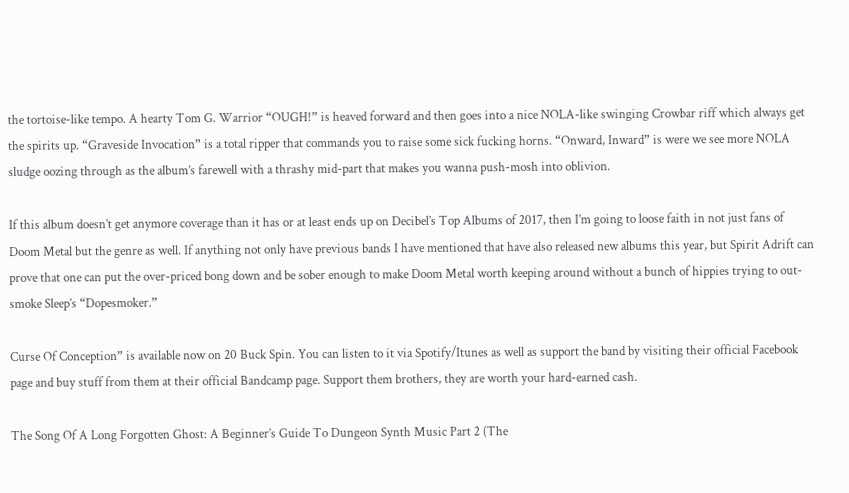the tortoise-like tempo. A hearty Tom G. Warrior “OUGH!” is heaved forward and then goes into a nice NOLA-like swinging Crowbar riff which always get the spirits up. “Graveside Invocation” is a total ripper that commands you to raise some sick fucking horns. “Onward, Inward” is were we see more NOLA sludge oozing through as the album’s farewell with a thrashy mid-part that makes you wanna push-mosh into oblivion.

If this album doesn’t get anymore coverage than it has or at least ends up on Decibel’s Top Albums of 2017, then I’m going to loose faith in not just fans of Doom Metal but the genre as well. If anything not only have previous bands I have mentioned that have also released new albums this year, but Spirit Adrift can prove that one can put the over-priced bong down and be sober enough to make Doom Metal worth keeping around without a bunch of hippies trying to out-smoke Sleep’s “Dopesmoker.”

Curse Of Conception” is available now on 20 Buck Spin. You can listen to it via Spotify/Itunes as well as support the band by visiting their official Facebook page and buy stuff from them at their official Bandcamp page. Support them brothers, they are worth your hard-earned cash.

The Song Of A Long Forgotten Ghost: A Beginner’s Guide To Dungeon Synth Music Part 2 (The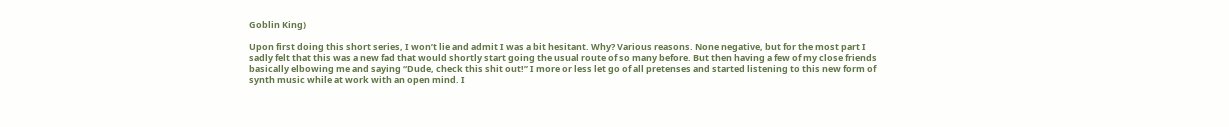Goblin King)

Upon first doing this short series, I won’t lie and admit I was a bit hesitant. Why? Various reasons. None negative, but for the most part I sadly felt that this was a new fad that would shortly start going the usual route of so many before. But then having a few of my close friends basically elbowing me and saying “Dude, check this shit out!” I more or less let go of all pretenses and started listening to this new form of synth music while at work with an open mind. I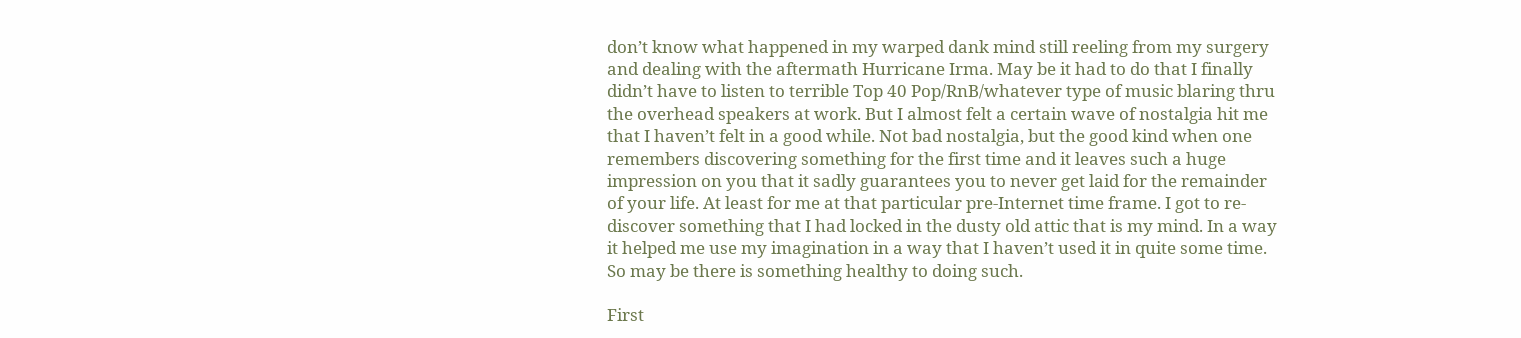don’t know what happened in my warped dank mind still reeling from my surgery and dealing with the aftermath Hurricane Irma. May be it had to do that I finally didn’t have to listen to terrible Top 40 Pop/RnB/whatever type of music blaring thru the overhead speakers at work. But I almost felt a certain wave of nostalgia hit me that I haven’t felt in a good while. Not bad nostalgia, but the good kind when one remembers discovering something for the first time and it leaves such a huge impression on you that it sadly guarantees you to never get laid for the remainder of your life. At least for me at that particular pre-Internet time frame. I got to re-discover something that I had locked in the dusty old attic that is my mind. In a way it helped me use my imagination in a way that I haven’t used it in quite some time. So may be there is something healthy to doing such.

First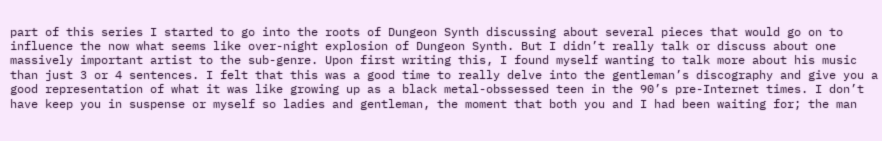part of this series I started to go into the roots of Dungeon Synth discussing about several pieces that would go on to influence the now what seems like over-night explosion of Dungeon Synth. But I didn’t really talk or discuss about one massively important artist to the sub-genre. Upon first writing this, I found myself wanting to talk more about his music than just 3 or 4 sentences. I felt that this was a good time to really delve into the gentleman’s discography and give you a good representation of what it was like growing up as a black metal-obssessed teen in the 90’s pre-Internet times. I don’t have keep you in suspense or myself so ladies and gentleman, the moment that both you and I had been waiting for; the man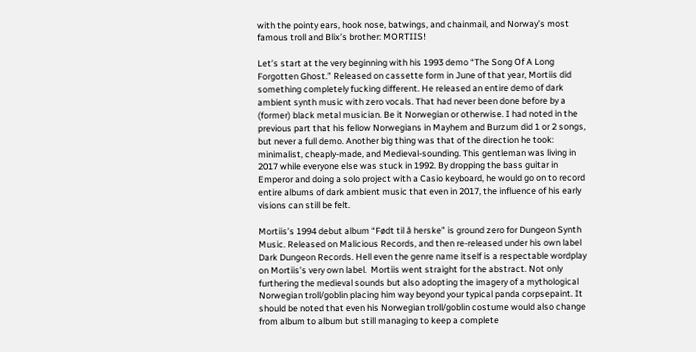with the pointy ears, hook nose, batwings, and chainmail, and Norway’s most famous troll and Blix’s brother: MORTIIS!

Let’s start at the very beginning with his 1993 demo “The Song Of A Long Forgotten Ghost.” Released on cassette form in June of that year, Mortiis did something completely fucking different. He released an entire demo of dark ambient synth music with zero vocals. That had never been done before by a (former) black metal musician. Be it Norwegian or otherwise. I had noted in the previous part that his fellow Norwegians in Mayhem and Burzum did 1 or 2 songs, but never a full demo. Another big thing was that of the direction he took: minimalist, cheaply-made, and Medieval-sounding. This gentleman was living in 2017 while everyone else was stuck in 1992. By dropping the bass guitar in Emperor and doing a solo project with a Casio keyboard, he would go on to record entire albums of dark ambient music that even in 2017, the influence of his early visions can still be felt.

Mortiis’s 1994 debut album “Født til å herske” is ground zero for Dungeon Synth Music. Released on Malicious Records, and then re-released under his own label Dark Dungeon Records. Hell even the genre name itself is a respectable wordplay on Mortiis’s very own label.  Mortiis went straight for the abstract. Not only furthering the medieval sounds but also adopting the imagery of a mythological Norwegian troll/goblin placing him way beyond your typical panda corpsepaint. It should be noted that even his Norwegian troll/goblin costume would also change from album to album but still managing to keep a complete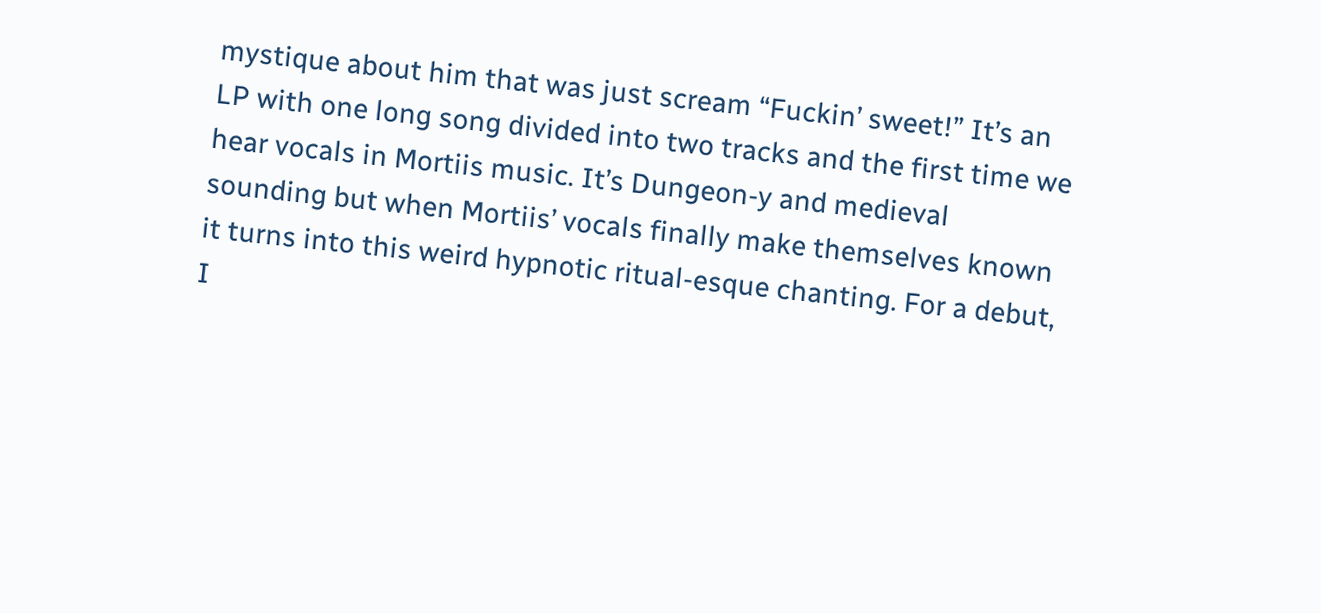mystique about him that was just scream “Fuckin’ sweet!” It’s an LP with one long song divided into two tracks and the first time we hear vocals in Mortiis music. It’s Dungeon-y and medieval sounding but when Mortiis’ vocals finally make themselves known it turns into this weird hypnotic ritual-esque chanting. For a debut, I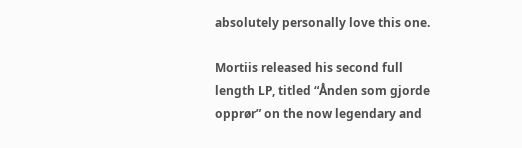absolutely personally love this one.

Mortiis released his second full length LP, titled “Ånden som gjorde opprør” on the now legendary and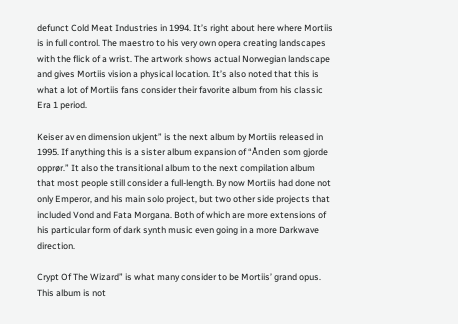defunct Cold Meat Industries in 1994. It’s right about here where Mortiis is in full control. The maestro to his very own opera creating landscapes with the flick of a wrist. The artwork shows actual Norwegian landscape and gives Mortiis vision a physical location. It’s also noted that this is what a lot of Mortiis fans consider their favorite album from his classic Era 1 period.

Keiser av en dimension ukjent” is the next album by Mortiis released in 1995. If anything this is a sister album expansion of “Ånden som gjorde opprør.” It also the transitional album to the next compilation album that most people still consider a full-length. By now Mortiis had done not only Emperor, and his main solo project, but two other side projects that included Vond and Fata Morgana. Both of which are more extensions of his particular form of dark synth music even going in a more Darkwave direction.

Crypt Of The Wizard” is what many consider to be Mortiis’ grand opus. This album is not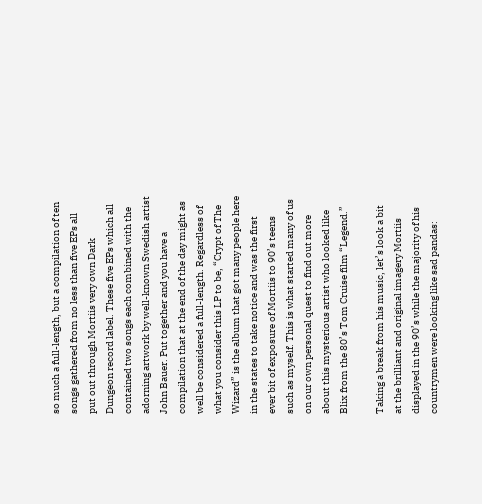so much a full-length, but a compilation of ten songs gathered from no less than five EPs all put out through Mortiis very own Dark Dungeon record label. These five EPs which all contained two songs each combined with the adorning artwork by well-known Swedish artist John Bauer. Put together and you have a compilation that at the end of the day might as well be considered a full-length. Regardless of what you consider this LP to be, “Crypt of The Wizard” is the album that got many people here in the states to take notice and was the first ever bit of exposure of Mortiis to 90’s teens such as myself. This is what started many of us on our own personal quest to find out more about this mysterious artist who looked like Blix from the 80’s Tom Cruise film “Legend.”

Taking a break from his music, let’s look a bit at the brilliant and original imagery Mortiis displayed in the 90’s while the majority of his countrymen were looking like sad pandas: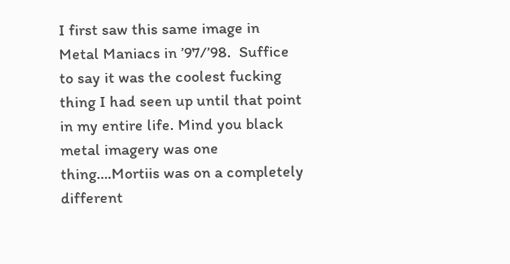I first saw this same image in Metal Maniacs in ’97/’98.  Suffice to say it was the coolest fucking thing I had seen up until that point in my entire life. Mind you black metal imagery was one thing….Mortiis was on a completely different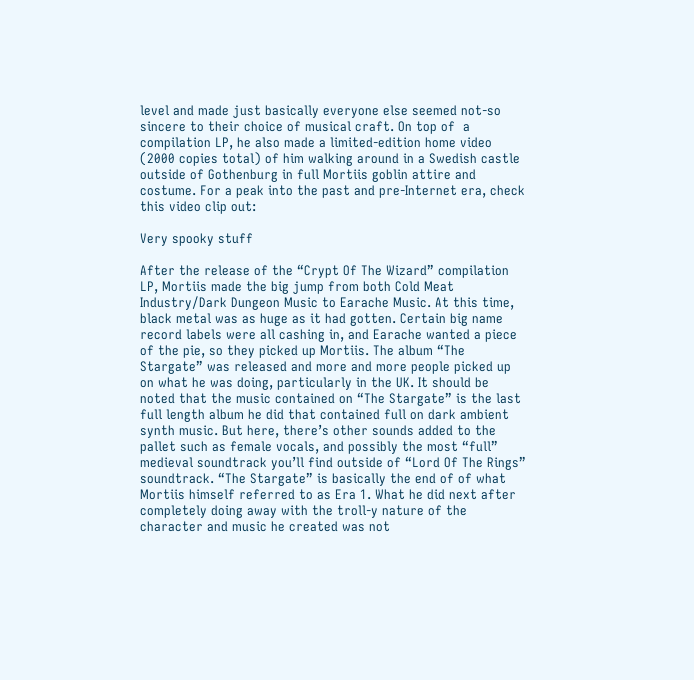level and made just basically everyone else seemed not-so sincere to their choice of musical craft. On top of  a compilation LP, he also made a limited-edition home video (2000 copies total) of him walking around in a Swedish castle outside of Gothenburg in full Mortiis goblin attire and costume. For a peak into the past and pre-Internet era, check this video clip out:

Very spooky stuff

After the release of the “Crypt Of The Wizard” compilation LP, Mortiis made the big jump from both Cold Meat Industry/Dark Dungeon Music to Earache Music. At this time, black metal was as huge as it had gotten. Certain big name record labels were all cashing in, and Earache wanted a piece of the pie, so they picked up Mortiis. The album “The Stargate” was released and more and more people picked up on what he was doing, particularly in the UK. It should be noted that the music contained on “The Stargate” is the last full length album he did that contained full on dark ambient synth music. But here, there’s other sounds added to the pallet such as female vocals, and possibly the most “full” medieval soundtrack you’ll find outside of “Lord Of The Rings” soundtrack. “The Stargate” is basically the end of of what Mortiis himself referred to as Era 1. What he did next after completely doing away with the troll-y nature of the character and music he created was not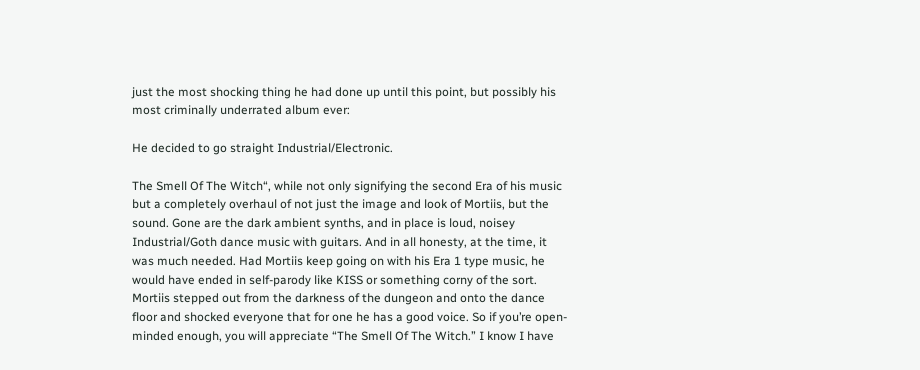just the most shocking thing he had done up until this point, but possibly his most criminally underrated album ever:

He decided to go straight Industrial/Electronic.

The Smell Of The Witch“, while not only signifying the second Era of his music but a completely overhaul of not just the image and look of Mortiis, but the sound. Gone are the dark ambient synths, and in place is loud, noisey Industrial/Goth dance music with guitars. And in all honesty, at the time, it was much needed. Had Mortiis keep going on with his Era 1 type music, he would have ended in self-parody like KISS or something corny of the sort. Mortiis stepped out from the darkness of the dungeon and onto the dance floor and shocked everyone that for one he has a good voice. So if you’re open-minded enough, you will appreciate “The Smell Of The Witch.” I know I have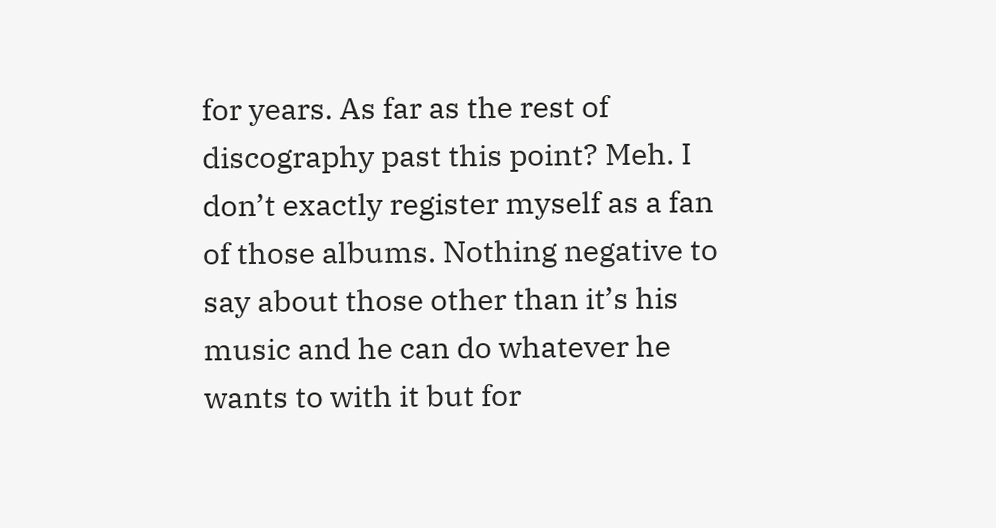for years. As far as the rest of discography past this point? Meh. I don’t exactly register myself as a fan of those albums. Nothing negative to say about those other than it’s his music and he can do whatever he wants to with it but for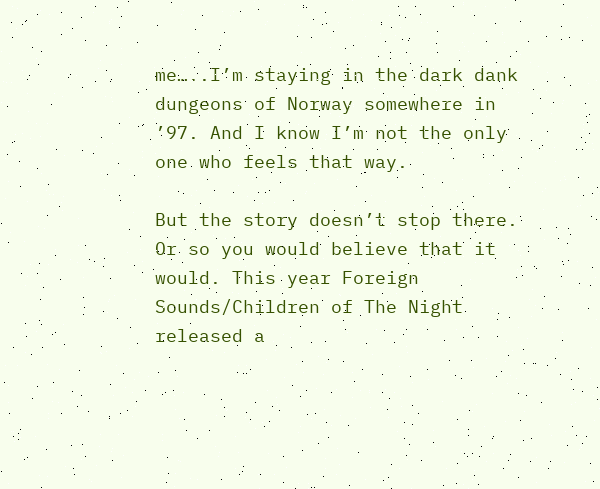me…..I’m staying in the dark dank dungeons of Norway somewhere in ’97. And I know I’m not the only one who feels that way.

But the story doesn’t stop there. Or so you would believe that it would. This year Foreign Sounds/Children of The Night released a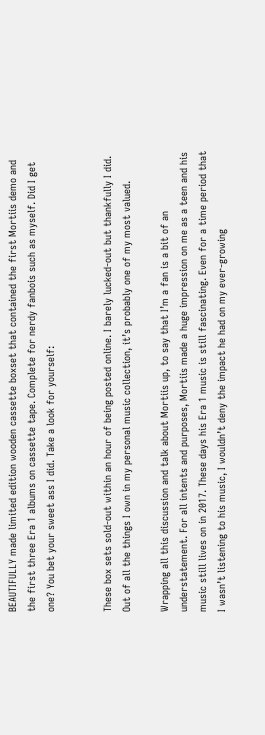BEAUTIFULLY made limited edition wooden cassette boxset that contained the first Mortiis demo and the first three Era 1 albums on cassette tape. Complete for nerdy fanbois such as myself. Did I get one? You bet your sweet ass I did. Take a look for yourself:


These box sets sold-out within an hour of being posted online. I barely lucked-out but thankfully I did. Out of all the things I own in my personal music collection, it’s probably one of my most valued.

Wrapping all this discussion and talk about Mortiis up, to say that I’m a fan is a bit of an understatement. For all intents and purposes, Mortiis made a huge impression on me as a teen and his music still lives on in 2017. These days his Era 1 music is still fascinating. Even for a time period that I wasn’t listening to his music, I wouldn’t deny the impact he had on my ever-growing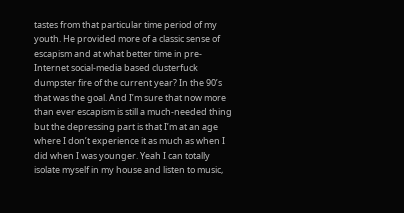tastes from that particular time period of my youth. He provided more of a classic sense of escapism and at what better time in pre-Internet social-media based clusterfuck dumpster fire of the current year? In the 90’s that was the goal. And I’m sure that now more than ever escapism is still a much-needed thing but the depressing part is that I’m at an age where I don’t experience it as much as when I did when I was younger. Yeah I can totally isolate myself in my house and listen to music,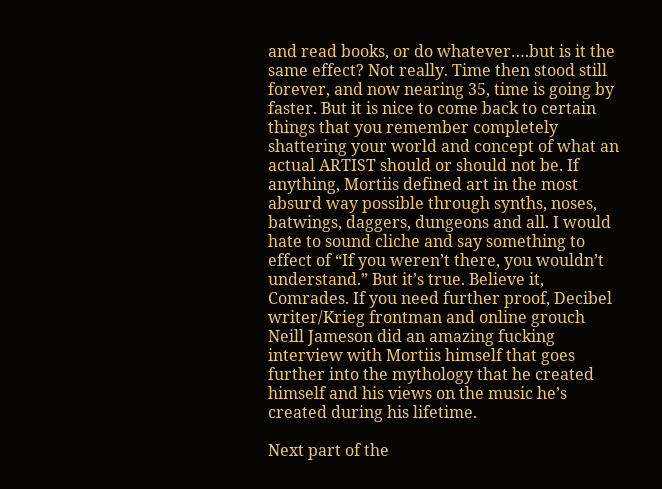and read books, or do whatever….but is it the same effect? Not really. Time then stood still forever, and now nearing 35, time is going by faster. But it is nice to come back to certain things that you remember completely shattering your world and concept of what an actual ARTIST should or should not be. If anything, Mortiis defined art in the most absurd way possible through synths, noses, batwings, daggers, dungeons and all. I would hate to sound cliche and say something to effect of “If you weren’t there, you wouldn’t understand.” But it’s true. Believe it, Comrades. If you need further proof, Decibel writer/Krieg frontman and online grouch Neill Jameson did an amazing fucking interview with Mortiis himself that goes further into the mythology that he created himself and his views on the music he’s created during his lifetime.

Next part of the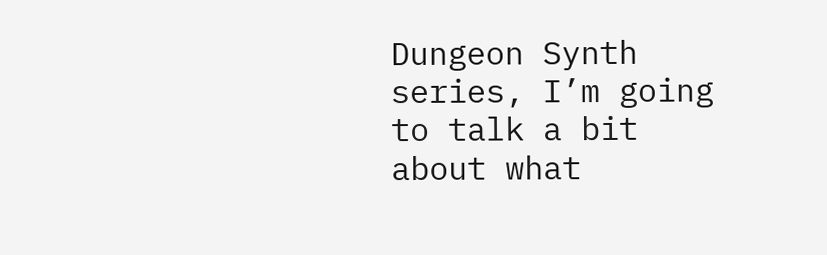Dungeon Synth series, I’m going to talk a bit about what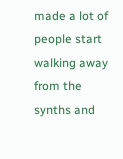made a lot of people start walking away from the synths and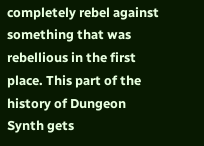completely rebel against something that was rebellious in the first place. This part of the history of Dungeon Synth gets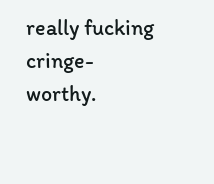really fucking cringe-worthy.